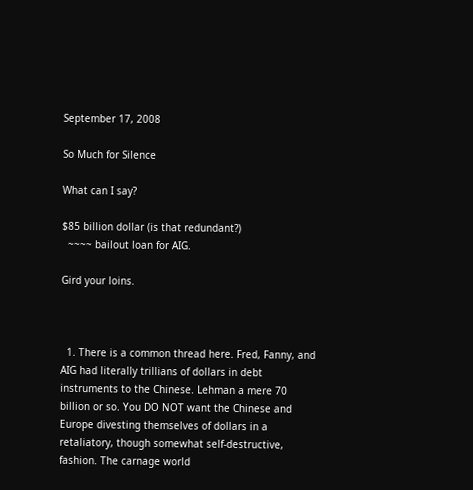September 17, 2008

So Much for Silence

What can I say?

$85 billion dollar (is that redundant?)
  ~~~~ bailout loan for AIG.

Gird your loins.



  1. There is a common thread here. Fred, Fanny, and AIG had literally trillians of dollars in debt instruments to the Chinese. Lehman a mere 70 billion or so. You DO NOT want the Chinese and Europe divesting themselves of dollars in a retaliatory, though somewhat self-destructive, fashion. The carnage world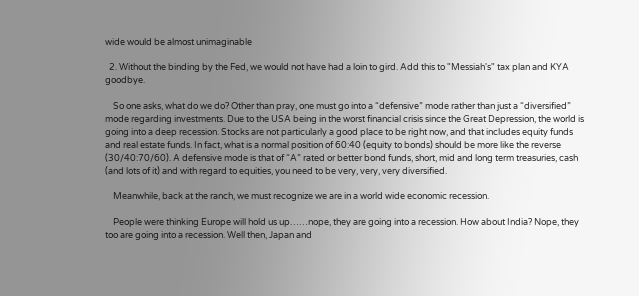wide would be almost unimaginable

  2. Without the binding by the Fed, we would not have had a loin to gird. Add this to "Messiah's" tax plan and KYA goodbye.

    So one asks, what do we do? Other than pray, one must go into a “defensive” mode rather than just a “diversified” mode regarding investments. Due to the USA being in the worst financial crisis since the Great Depression, the world is going into a deep recession. Stocks are not particularly a good place to be right now, and that includes equity funds and real estate funds. In fact, what is a normal position of 60:40 (equity to bonds) should be more like the reverse (30/40:70/60). A defensive mode is that of “A” rated or better bond funds, short, mid and long term treasuries, cash (and lots of it) and with regard to equities, you need to be very, very, very diversified.

    Meanwhile, back at the ranch, we must recognize we are in a world wide economic recession.

    People were thinking Europe will hold us up……nope, they are going into a recession. How about India? Nope, they too are going into a recession. Well then, Japan and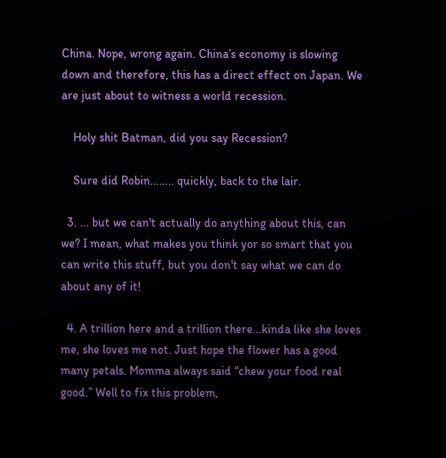China. Nope, wrong again. China’s economy is slowing down and therefore, this has a direct effect on Japan. We are just about to witness a world recession.

    Holy shit Batman, did you say Recession?

    Sure did Robin…….. quickly, back to the lair.

  3. ... but we can't actually do anything about this, can we? I mean, what makes you think yor so smart that you can write this stuff, but you don't say what we can do about any of it!

  4. A trillion here and a trillion there…kinda like she loves me, she loves me not. Just hope the flower has a good many petals. Momma always said “chew your food real good.” Well to fix this problem,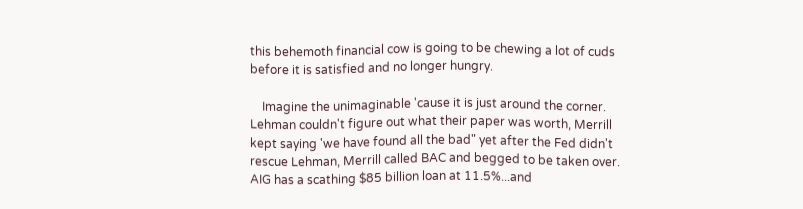this behemoth financial cow is going to be chewing a lot of cuds before it is satisfied and no longer hungry.

    Imagine the unimaginable 'cause it is just around the corner. Lehman couldn't figure out what their paper was worth, Merrill kept saying 'we have found all the bad" yet after the Fed didn't rescue Lehman, Merrill called BAC and begged to be taken over. AIG has a scathing $85 billion loan at 11.5%...and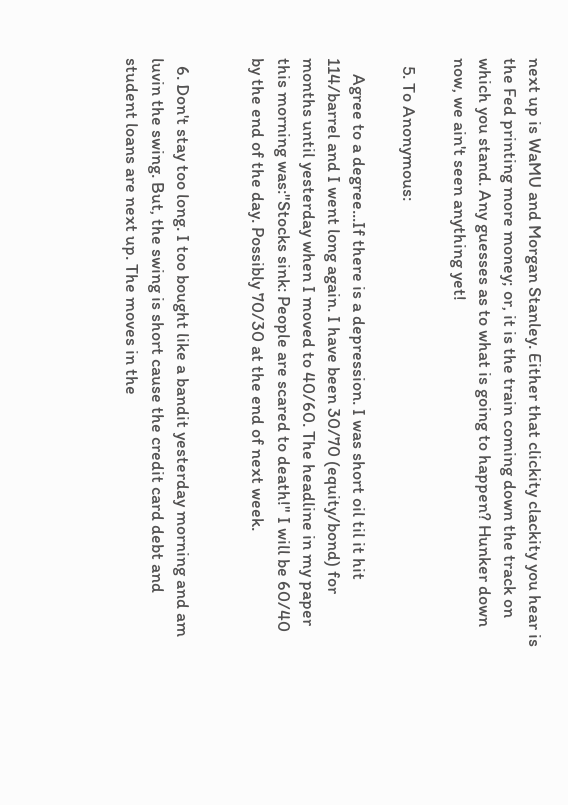next up is WaMU and Morgan Stanley. Either that clickity clackity you hear is the Fed printing more money; or, it is the train coming down the track on which you stand. Any guesses as to what is going to happen? Hunker down now, we ain't seen anything yet!

  5. To Anonymous:

    Agree to a degree...If there is a depression. I was short oil til it hit 114/barrel and I went long again. I have been 30/70 (equity/bond) for months until yesterday when I moved to 40/60. The headline in my paper this morning was:"Stocks sink: People are scared to death!" I will be 60/40 by the end of the day. Possibly 70/30 at the end of next week.


  6. Don't stay too long. I too bought like a bandit yesterday morning and am luvin the swing. But, the swing is short cause the credit card debt and student loans are next up. The moves in the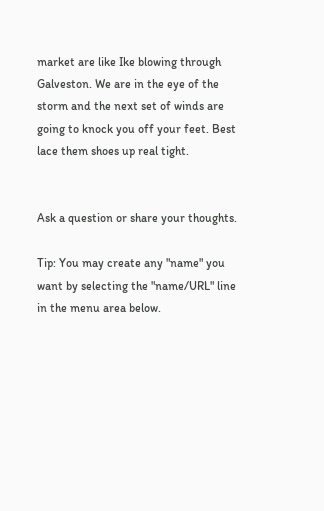market are like Ike blowing through Galveston. We are in the eye of the storm and the next set of winds are going to knock you off your feet. Best lace them shoes up real tight.


Ask a question or share your thoughts.

Tip: You may create any "name" you want by selecting the "name/URL" line in the menu area below.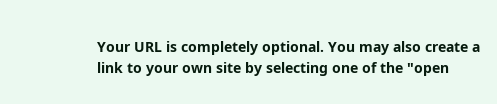Your URL is completely optional. You may also create a link to your own site by selecting one of the "open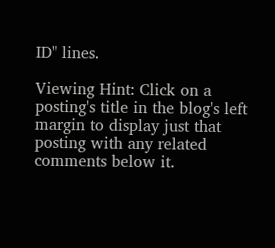ID" lines.

Viewing Hint: Click on a posting's title in the blog's left margin to display just that posting with any related comments below it.